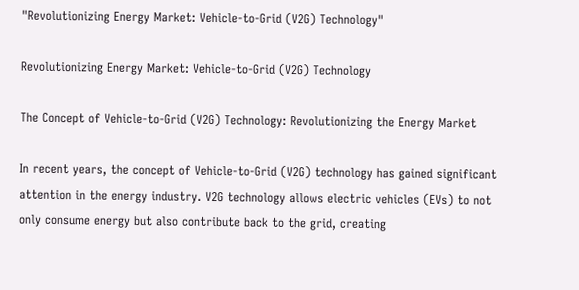"Revolutionizing Energy Market: Vehicle-to-Grid (V2G) Technology"

Revolutionizing Energy Market: Vehicle-to-Grid (V2G) Technology

The Concept of Vehicle-to-Grid (V2G) Technology: Revolutionizing the Energy Market

In recent years, the concept of Vehicle-to-Grid (V2G) technology has gained significant attention in the energy industry. V2G technology allows electric vehicles (EVs) to not only consume energy but also contribute back to the grid, creating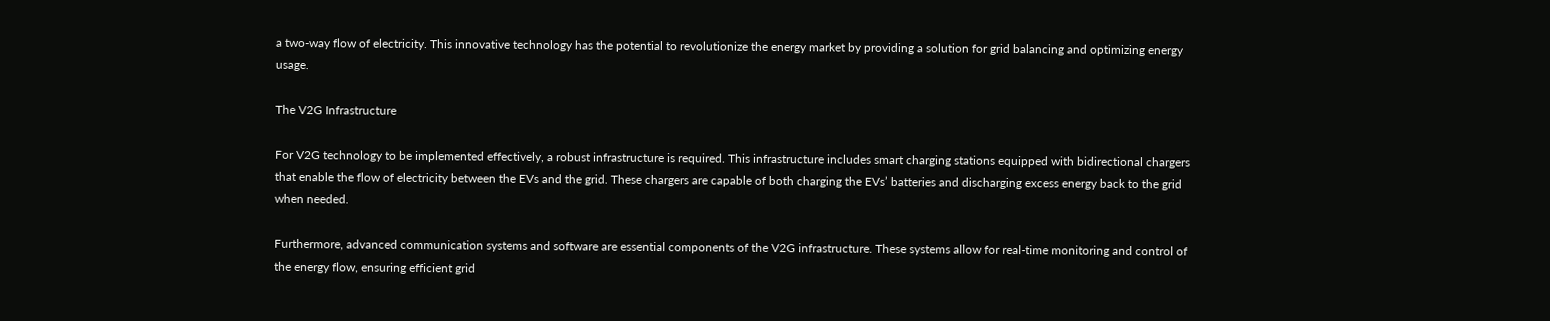a two-way flow of electricity. This innovative technology has the potential to revolutionize the energy market by providing a solution for grid balancing and optimizing energy usage.

The V2G Infrastructure

For V2G technology to be implemented effectively, a robust infrastructure is required. This infrastructure includes smart charging stations equipped with bidirectional chargers that enable the flow of electricity between the EVs and the grid. These chargers are capable of both charging the EVs’ batteries and discharging excess energy back to the grid when needed.

Furthermore, advanced communication systems and software are essential components of the V2G infrastructure. These systems allow for real-time monitoring and control of the energy flow, ensuring efficient grid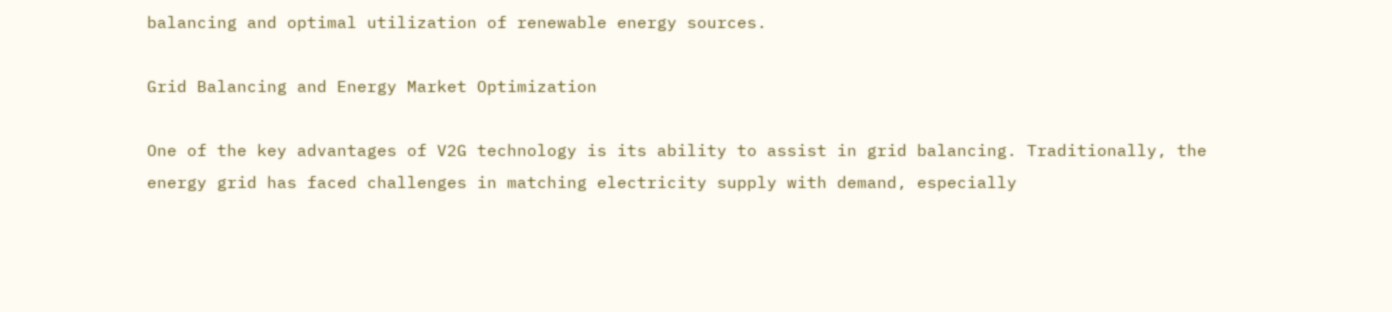balancing and optimal utilization of renewable energy sources.

Grid Balancing and Energy Market Optimization

One of the key advantages of V2G technology is its ability to assist in grid balancing. Traditionally, the energy grid has faced challenges in matching electricity supply with demand, especially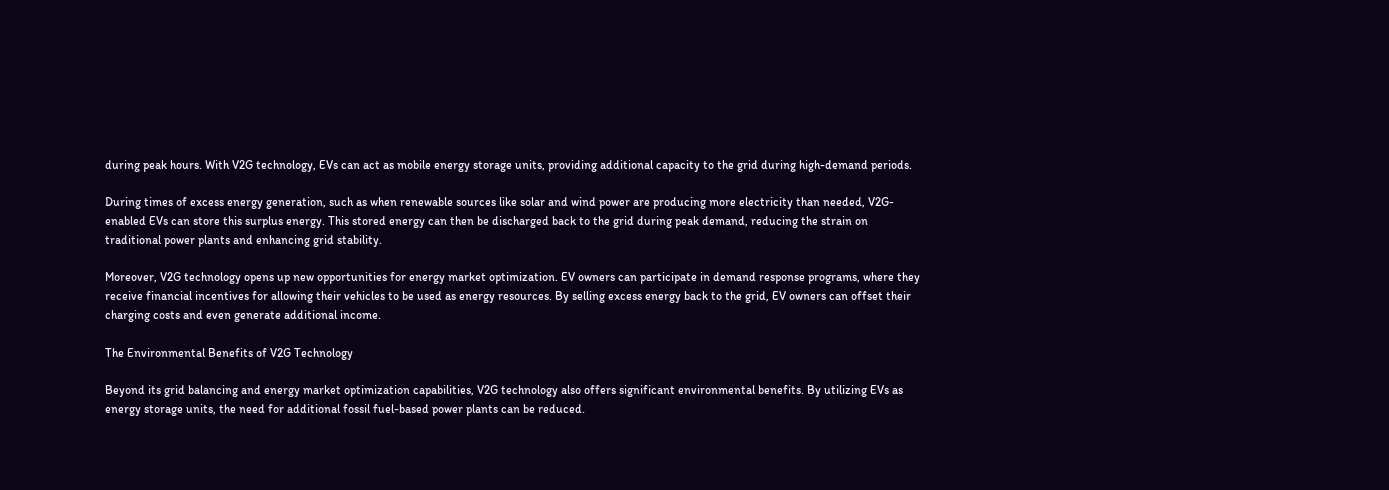during peak hours. With V2G technology, EVs can act as mobile energy storage units, providing additional capacity to the grid during high-demand periods.

During times of excess energy generation, such as when renewable sources like solar and wind power are producing more electricity than needed, V2G-enabled EVs can store this surplus energy. This stored energy can then be discharged back to the grid during peak demand, reducing the strain on traditional power plants and enhancing grid stability.

Moreover, V2G technology opens up new opportunities for energy market optimization. EV owners can participate in demand response programs, where they receive financial incentives for allowing their vehicles to be used as energy resources. By selling excess energy back to the grid, EV owners can offset their charging costs and even generate additional income.

The Environmental Benefits of V2G Technology

Beyond its grid balancing and energy market optimization capabilities, V2G technology also offers significant environmental benefits. By utilizing EVs as energy storage units, the need for additional fossil fuel-based power plants can be reduced.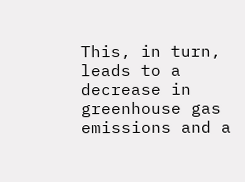This, in turn, leads to a decrease in greenhouse gas emissions and a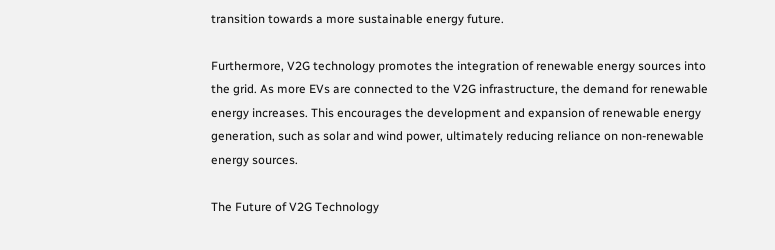transition towards a more sustainable energy future.

Furthermore, V2G technology promotes the integration of renewable energy sources into the grid. As more EVs are connected to the V2G infrastructure, the demand for renewable energy increases. This encourages the development and expansion of renewable energy generation, such as solar and wind power, ultimately reducing reliance on non-renewable energy sources.

The Future of V2G Technology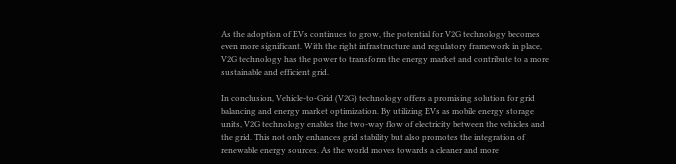As the adoption of EVs continues to grow, the potential for V2G technology becomes even more significant. With the right infrastructure and regulatory framework in place, V2G technology has the power to transform the energy market and contribute to a more sustainable and efficient grid.

In conclusion, Vehicle-to-Grid (V2G) technology offers a promising solution for grid balancing and energy market optimization. By utilizing EVs as mobile energy storage units, V2G technology enables the two-way flow of electricity between the vehicles and the grid. This not only enhances grid stability but also promotes the integration of renewable energy sources. As the world moves towards a cleaner and more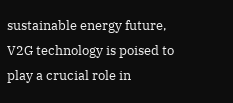sustainable energy future, V2G technology is poised to play a crucial role in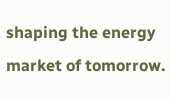shaping the energy market of tomorrow.